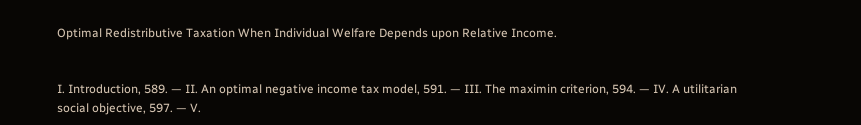Optimal Redistributive Taxation When Individual Welfare Depends upon Relative Income.


I. Introduction, 589. — II. An optimal negative income tax model, 591. — III. The maximin criterion, 594. — IV. A utilitarian social objective, 597. — V.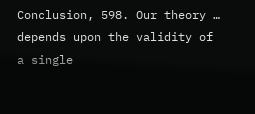Conclusion, 598. Our theory … depends upon the validity of a single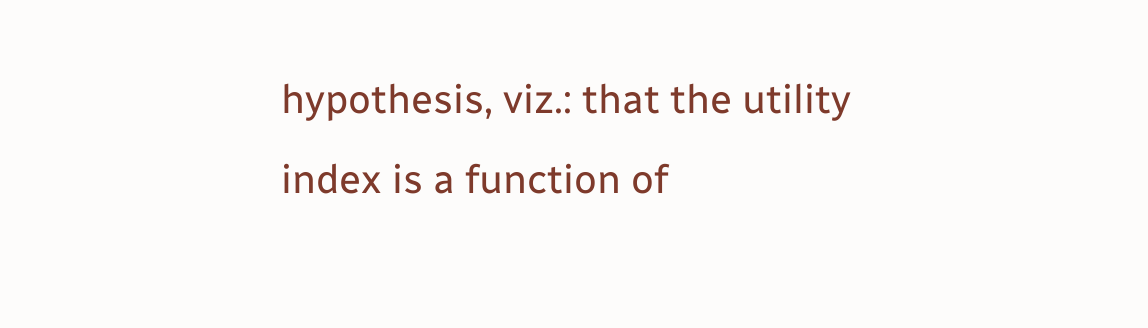hypothesis, viz.: that the utility index is a function of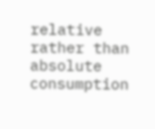relative rather than absolute consumption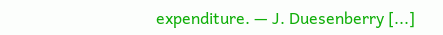expenditure. — J. Duesenberry [...]